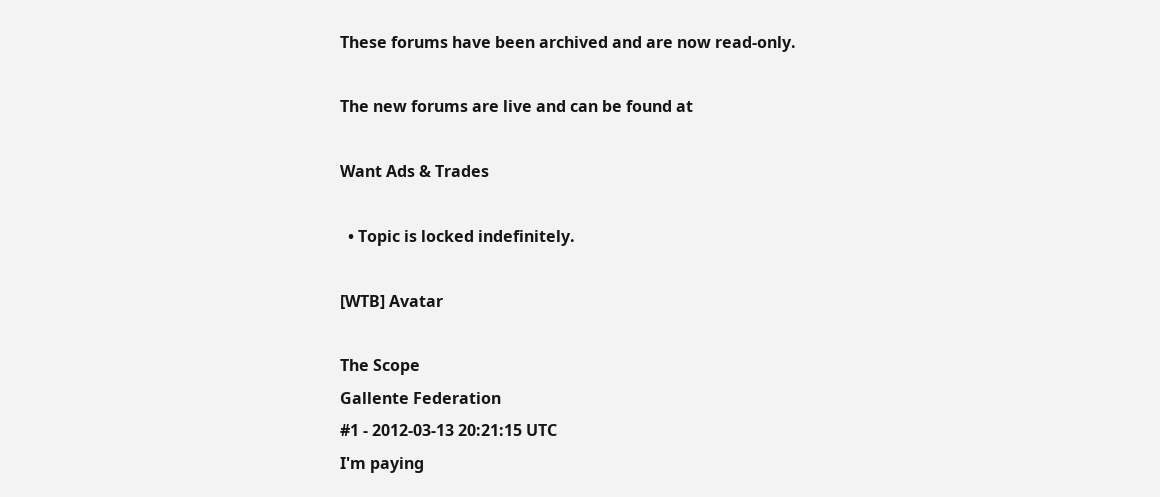These forums have been archived and are now read-only.

The new forums are live and can be found at

Want Ads & Trades

  • Topic is locked indefinitely.

[WTB] Avatar

The Scope
Gallente Federation
#1 - 2012-03-13 20:21:15 UTC
I'm paying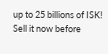up to 25 billions of ISK! Sell it now before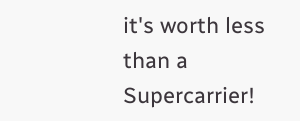it's worth less than a Supercarrier!